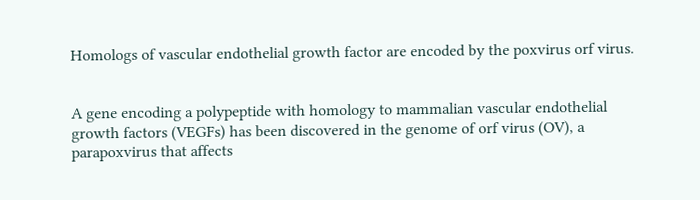Homologs of vascular endothelial growth factor are encoded by the poxvirus orf virus.


A gene encoding a polypeptide with homology to mammalian vascular endothelial growth factors (VEGFs) has been discovered in the genome of orf virus (OV), a parapoxvirus that affects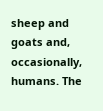sheep and goats and, occasionally, humans. The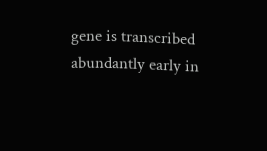gene is transcribed abundantly early in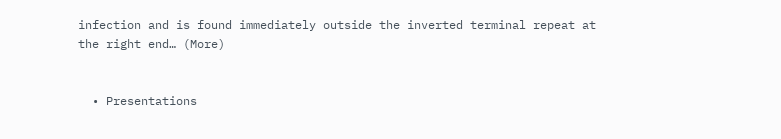infection and is found immediately outside the inverted terminal repeat at the right end… (More)


  • Presentations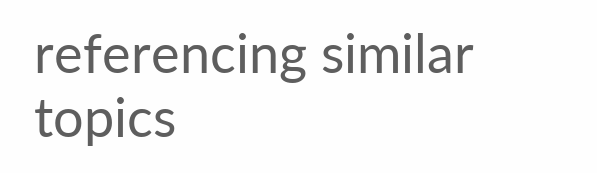referencing similar topics